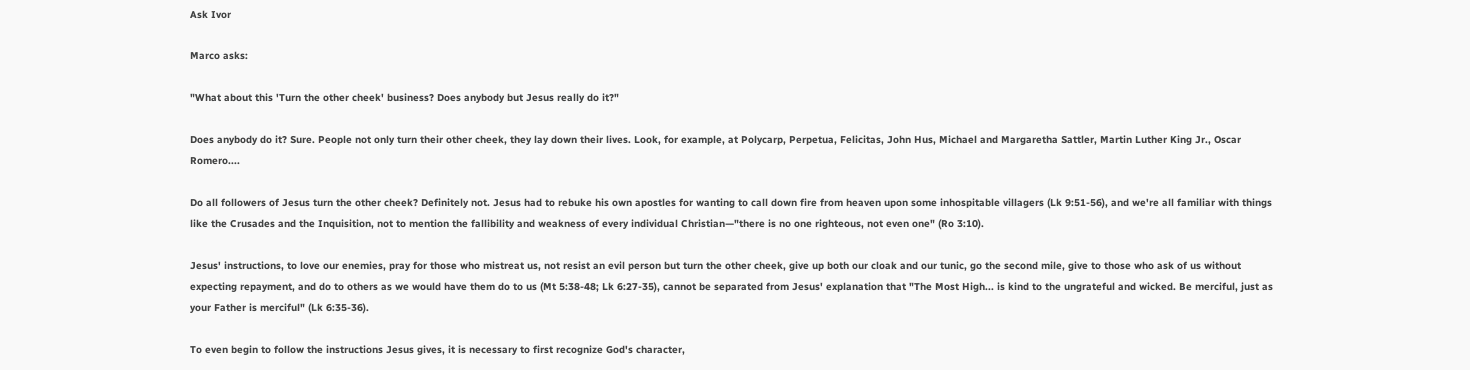Ask Ivor

Marco asks:

"What about this 'Turn the other cheek' business? Does anybody but Jesus really do it?"

Does anybody do it? Sure. People not only turn their other cheek, they lay down their lives. Look, for example, at Polycarp, Perpetua, Felicitas, John Hus, Michael and Margaretha Sattler, Martin Luther King Jr., Oscar Romero....

Do all followers of Jesus turn the other cheek? Definitely not. Jesus had to rebuke his own apostles for wanting to call down fire from heaven upon some inhospitable villagers (Lk 9:51-56), and we're all familiar with things like the Crusades and the Inquisition, not to mention the fallibility and weakness of every individual Christian—"there is no one righteous, not even one" (Ro 3:10).

Jesus' instructions, to love our enemies, pray for those who mistreat us, not resist an evil person but turn the other cheek, give up both our cloak and our tunic, go the second mile, give to those who ask of us without expecting repayment, and do to others as we would have them do to us (Mt 5:38-48; Lk 6:27-35), cannot be separated from Jesus' explanation that "The Most High... is kind to the ungrateful and wicked. Be merciful, just as your Father is merciful" (Lk 6:35-36).

To even begin to follow the instructions Jesus gives, it is necessary to first recognize God's character,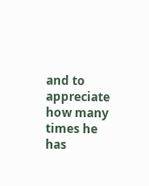and to appreciate how many times he has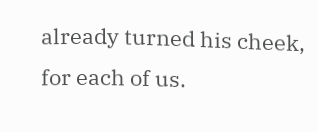already turned his cheek, for each of us.